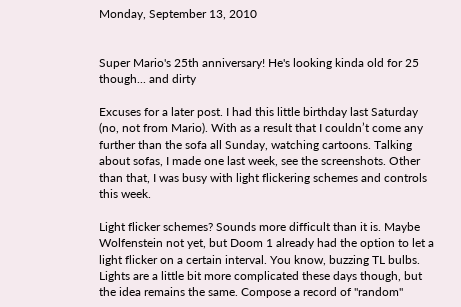Monday, September 13, 2010


Super Mario's 25th anniversary! He's looking kinda old for 25 though... and dirty

Excuses for a later post. I had this little birthday last Saturday (no, not from Mario). With as a result that I couldn’t come any further than the sofa all Sunday, watching cartoons. Talking about sofas, I made one last week, see the screenshots. Other than that, I was busy with light flickering schemes and controls this week.

Light flicker schemes? Sounds more difficult than it is. Maybe Wolfenstein not yet, but Doom 1 already had the option to let a light flicker on a certain interval. You know, buzzing TL bulbs. Lights are a little bit more complicated these days though, but the idea remains the same. Compose a record of "random"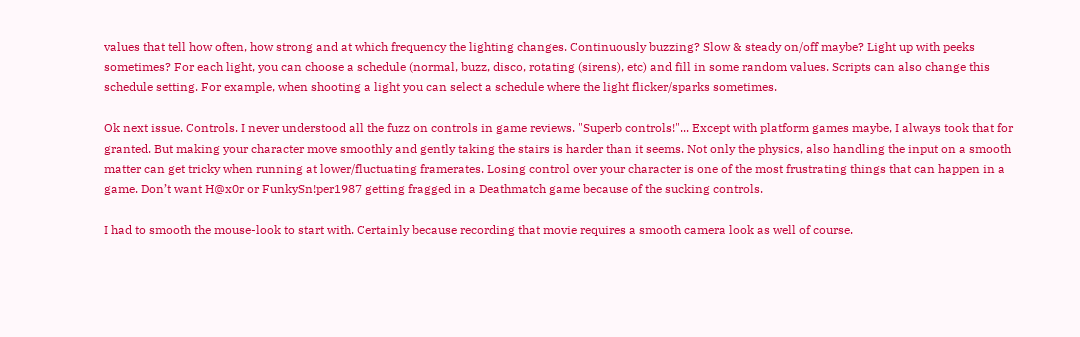values that tell how often, how strong and at which frequency the lighting changes. Continuously buzzing? Slow & steady on/off maybe? Light up with peeks sometimes? For each light, you can choose a schedule (normal, buzz, disco, rotating (sirens), etc) and fill in some random values. Scripts can also change this schedule setting. For example, when shooting a light you can select a schedule where the light flicker/sparks sometimes.

Ok next issue. Controls. I never understood all the fuzz on controls in game reviews. "Superb controls!"... Except with platform games maybe, I always took that for granted. But making your character move smoothly and gently taking the stairs is harder than it seems. Not only the physics, also handling the input on a smooth matter can get tricky when running at lower/fluctuating framerates. Losing control over your character is one of the most frustrating things that can happen in a game. Don’t want H@x0r or FunkySn!per1987 getting fragged in a Deathmatch game because of the sucking controls.

I had to smooth the mouse-look to start with. Certainly because recording that movie requires a smooth camera look as well of course.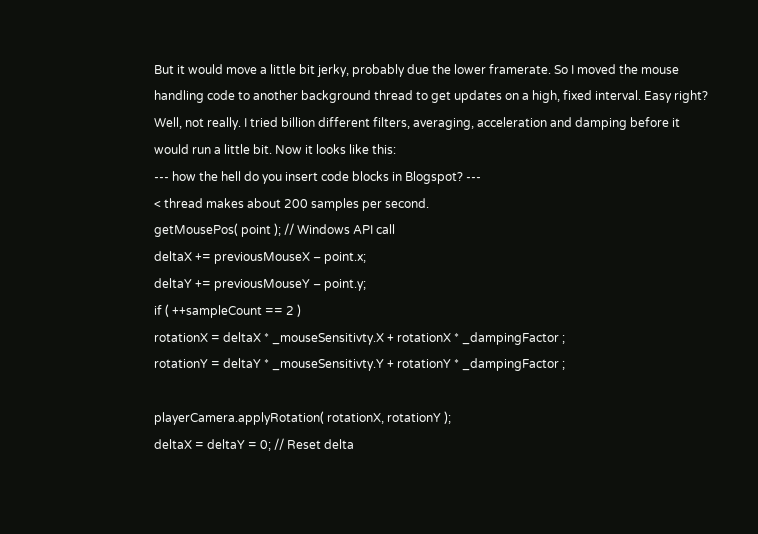But it would move a little bit jerky, probably due the lower framerate. So I moved the mouse handling code to another background thread to get updates on a high, fixed interval. Easy right? Well, not really. I tried billion different filters, averaging, acceleration and damping before it would run a little bit. Now it looks like this:
--- how the hell do you insert code blocks in Blogspot? ---
< thread makes about 200 samples per second.
getMousePos( point ); // Windows API call
deltaX += previousMouseX – point.x;
deltaY += previousMouseY – point.y;
if ( ++sampleCount == 2 )
rotationX = deltaX * _mouseSensitivty.X + rotationX * _dampingFactor ;
rotationY = deltaY * _mouseSensitivty.Y + rotationY * _dampingFactor ;

playerCamera.applyRotation( rotationX, rotationY );
deltaX = deltaY = 0; // Reset delta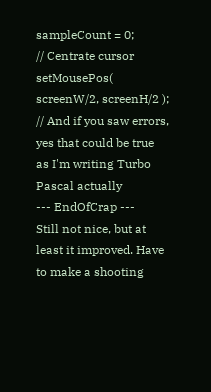sampleCount = 0;
// Centrate cursor
setMousePos( screenW/2, screenH/2 );
// And if you saw errors, yes that could be true as I'm writing Turbo Pascal actually
--- EndOfCrap ---
Still not nice, but at least it improved. Have to make a shooting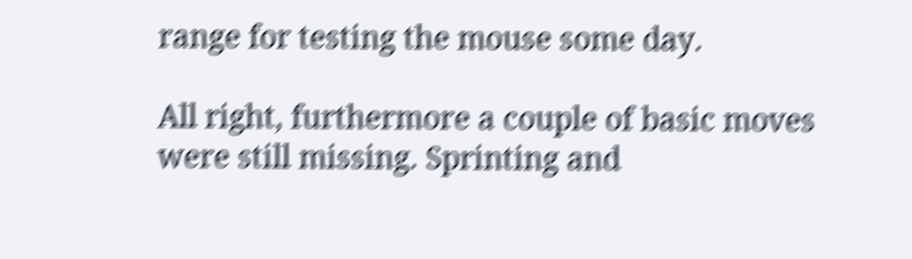range for testing the mouse some day.

All right, furthermore a couple of basic moves were still missing. Sprinting and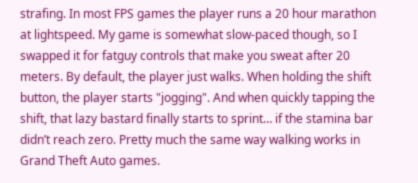strafing. In most FPS games the player runs a 20 hour marathon at lightspeed. My game is somewhat slow-paced though, so I swapped it for fatguy controls that make you sweat after 20 meters. By default, the player just walks. When holding the shift button, the player starts "jogging". And when quickly tapping the shift, that lazy bastard finally starts to sprint… if the stamina bar didn’t reach zero. Pretty much the same way walking works in Grand Theft Auto games.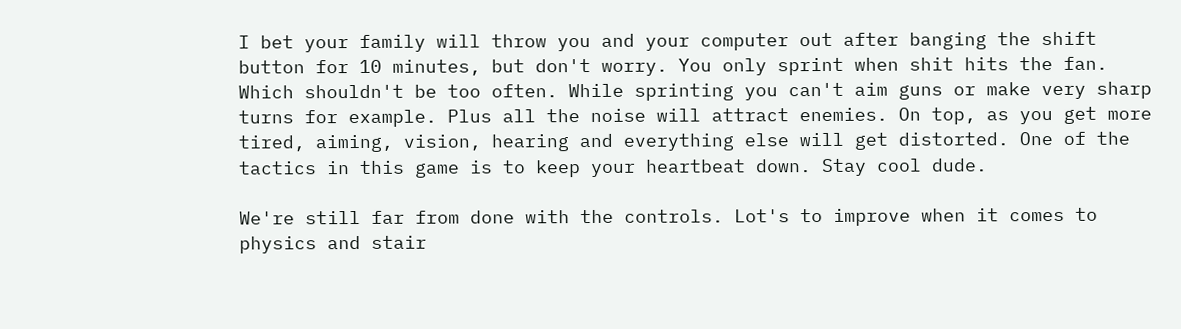I bet your family will throw you and your computer out after banging the shift button for 10 minutes, but don't worry. You only sprint when shit hits the fan. Which shouldn't be too often. While sprinting you can't aim guns or make very sharp turns for example. Plus all the noise will attract enemies. On top, as you get more tired, aiming, vision, hearing and everything else will get distorted. One of the tactics in this game is to keep your heartbeat down. Stay cool dude.

We're still far from done with the controls. Lot's to improve when it comes to physics and stair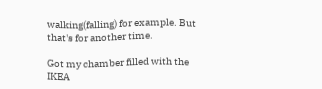walking(falling) for example. But that's for another time.

Got my chamber filled with the IKEA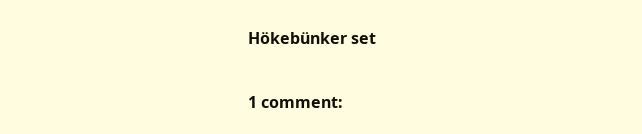Hökebünker set

1 comment: